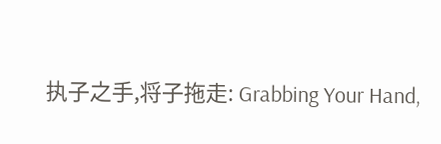执子之手,将子拖走: Grabbing Your Hand,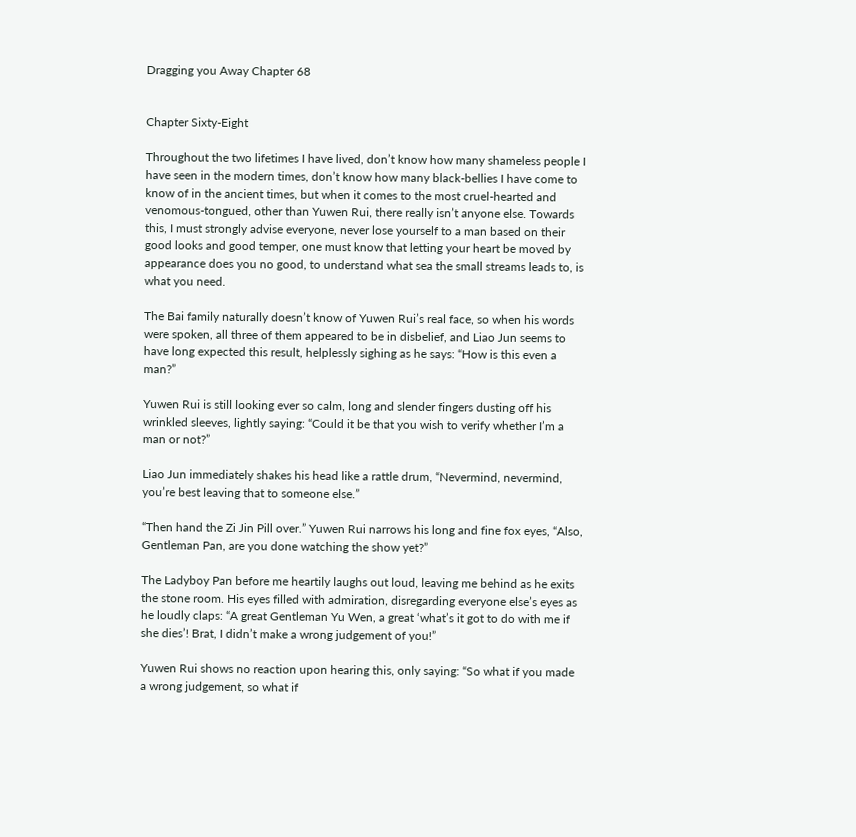Dragging you Away Chapter 68


Chapter Sixty-Eight

Throughout the two lifetimes I have lived, don’t know how many shameless people I have seen in the modern times, don’t know how many black-bellies I have come to know of in the ancient times, but when it comes to the most cruel-hearted and venomous-tongued, other than Yuwen Rui, there really isn’t anyone else. Towards this, I must strongly advise everyone, never lose yourself to a man based on their good looks and good temper, one must know that letting your heart be moved by appearance does you no good, to understand what sea the small streams leads to, is what you need.

The Bai family naturally doesn’t know of Yuwen Rui’s real face, so when his words were spoken, all three of them appeared to be in disbelief, and Liao Jun seems to have long expected this result, helplessly sighing as he says: “How is this even a man?”

Yuwen Rui is still looking ever so calm, long and slender fingers dusting off his wrinkled sleeves, lightly saying: “Could it be that you wish to verify whether I’m a man or not?”

Liao Jun immediately shakes his head like a rattle drum, “Nevermind, nevermind, you’re best leaving that to someone else.”

“Then hand the Zi Jin Pill over.” Yuwen Rui narrows his long and fine fox eyes, “Also, Gentleman Pan, are you done watching the show yet?”

The Ladyboy Pan before me heartily laughs out loud, leaving me behind as he exits the stone room. His eyes filled with admiration, disregarding everyone else’s eyes as he loudly claps: “A great Gentleman Yu Wen, a great ‘what’s it got to do with me if she dies’! Brat, I didn’t make a wrong judgement of you!”

Yuwen Rui shows no reaction upon hearing this, only saying: “So what if you made a wrong judgement, so what if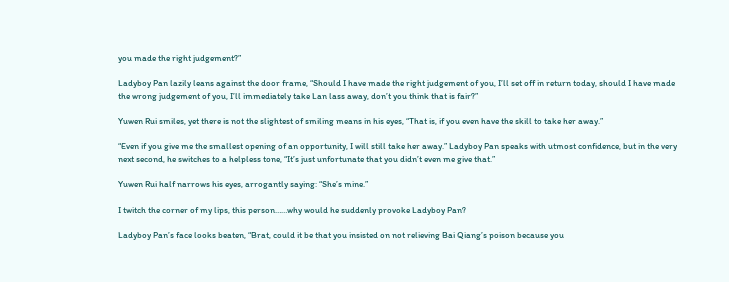you made the right judgement?”

Ladyboy Pan lazily leans against the door frame, “Should I have made the right judgement of you, I’ll set off in return today, should I have made the wrong judgement of you, I’ll immediately take Lan lass away, don’t you think that is fair?”

Yuwen Rui smiles, yet there is not the slightest of smiling means in his eyes, “That is, if you even have the skill to take her away.”

“Even if you give me the smallest opening of an opportunity, I will still take her away.” Ladyboy Pan speaks with utmost confidence, but in the very next second, he switches to a helpless tone, “It’s just unfortunate that you didn’t even me give that.”

Yuwen Rui half narrows his eyes, arrogantly saying: “She’s mine.”

I twitch the corner of my lips, this person……why would he suddenly provoke Ladyboy Pan?

Ladyboy Pan’s face looks beaten, “Brat, could it be that you insisted on not relieving Bai Qiang’s poison because you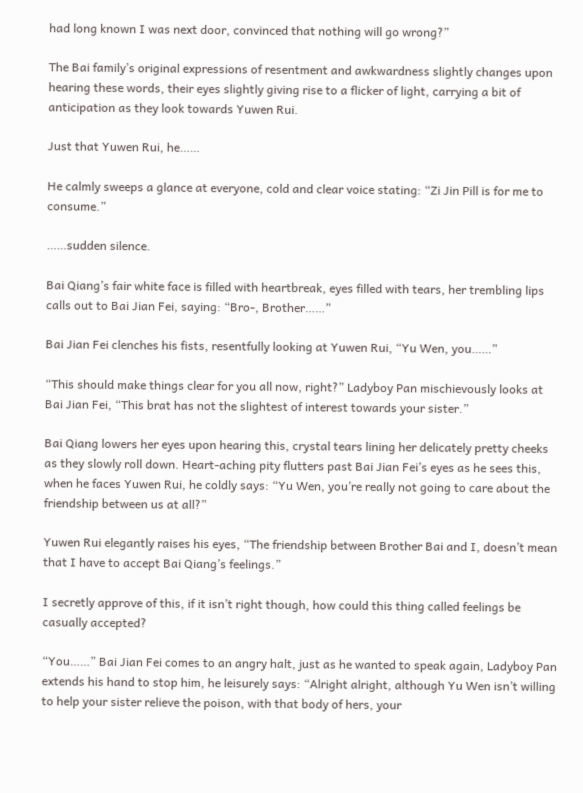had long known I was next door, convinced that nothing will go wrong?”

The Bai family’s original expressions of resentment and awkwardness slightly changes upon hearing these words, their eyes slightly giving rise to a flicker of light, carrying a bit of anticipation as they look towards Yuwen Rui.

Just that Yuwen Rui, he……

He calmly sweeps a glance at everyone, cold and clear voice stating: “Zi Jin Pill is for me to consume.”

……sudden silence.

Bai Qiang’s fair white face is filled with heartbreak, eyes filled with tears, her trembling lips calls out to Bai Jian Fei, saying: “Bro-, Brother……”

Bai Jian Fei clenches his fists, resentfully looking at Yuwen Rui, “Yu Wen, you……”

“This should make things clear for you all now, right?” Ladyboy Pan mischievously looks at Bai Jian Fei, “This brat has not the slightest of interest towards your sister.”

Bai Qiang lowers her eyes upon hearing this, crystal tears lining her delicately pretty cheeks as they slowly roll down. Heart-aching pity flutters past Bai Jian Fei’s eyes as he sees this, when he faces Yuwen Rui, he coldly says: “Yu Wen, you’re really not going to care about the friendship between us at all?”

Yuwen Rui elegantly raises his eyes, “The friendship between Brother Bai and I, doesn’t mean that I have to accept Bai Qiang’s feelings.”

I secretly approve of this, if it isn’t right though, how could this thing called feelings be casually accepted?

“You……” Bai Jian Fei comes to an angry halt, just as he wanted to speak again, Ladyboy Pan extends his hand to stop him, he leisurely says: “Alright alright, although Yu Wen isn’t willing to help your sister relieve the poison, with that body of hers, your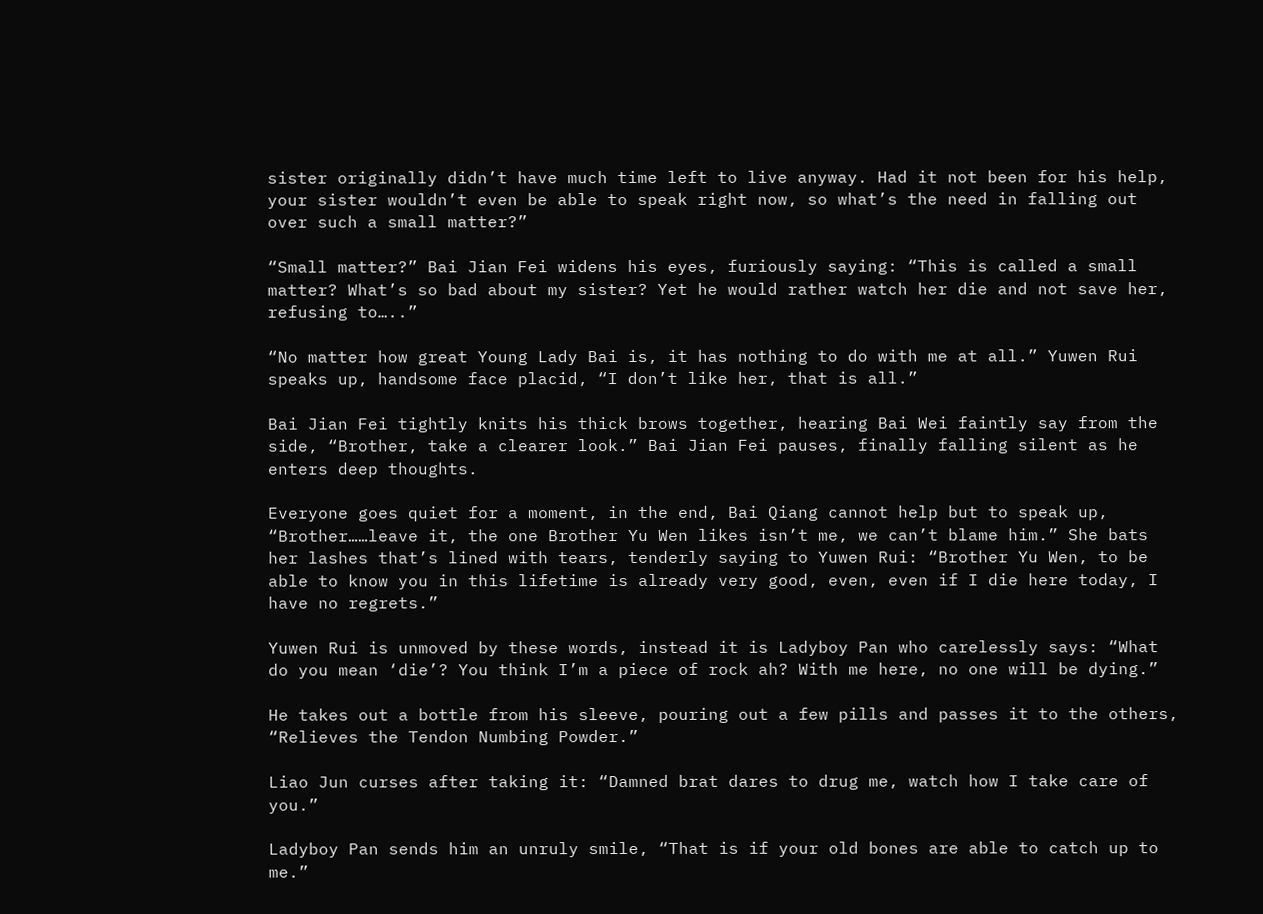sister originally didn’t have much time left to live anyway. Had it not been for his help, your sister wouldn’t even be able to speak right now, so what’s the need in falling out over such a small matter?”

“Small matter?” Bai Jian Fei widens his eyes, furiously saying: “This is called a small matter? What’s so bad about my sister? Yet he would rather watch her die and not save her, refusing to…..”

“No matter how great Young Lady Bai is, it has nothing to do with me at all.” Yuwen Rui speaks up, handsome face placid, “I don’t like her, that is all.”

Bai Jian Fei tightly knits his thick brows together, hearing Bai Wei faintly say from the side, “Brother, take a clearer look.” Bai Jian Fei pauses, finally falling silent as he enters deep thoughts.

Everyone goes quiet for a moment, in the end, Bai Qiang cannot help but to speak up, “Brother……leave it, the one Brother Yu Wen likes isn’t me, we can’t blame him.” She bats her lashes that’s lined with tears, tenderly saying to Yuwen Rui: “Brother Yu Wen, to be able to know you in this lifetime is already very good, even, even if I die here today, I have no regrets.”

Yuwen Rui is unmoved by these words, instead it is Ladyboy Pan who carelessly says: “What do you mean ‘die’? You think I’m a piece of rock ah? With me here, no one will be dying.”

He takes out a bottle from his sleeve, pouring out a few pills and passes it to the others, “Relieves the Tendon Numbing Powder.”

Liao Jun curses after taking it: “Damned brat dares to drug me, watch how I take care of you.”

Ladyboy Pan sends him an unruly smile, “That is if your old bones are able to catch up to me.”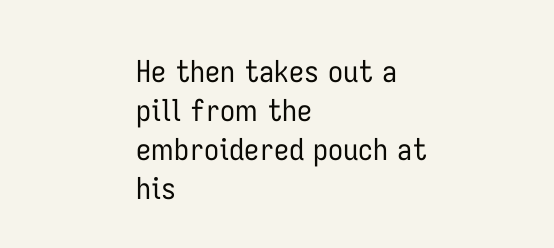He then takes out a pill from the embroidered pouch at his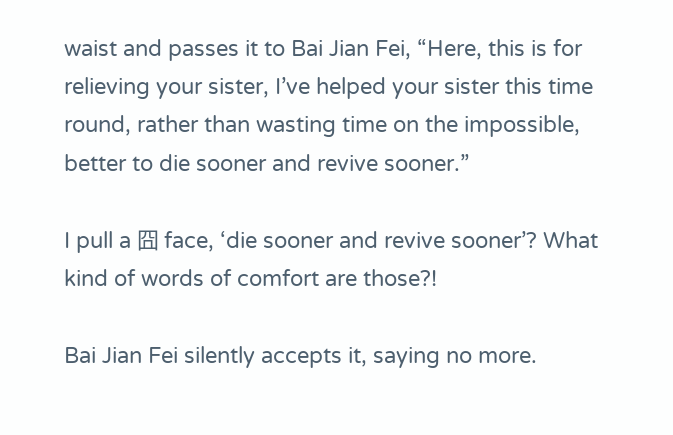waist and passes it to Bai Jian Fei, “Here, this is for relieving your sister, I’ve helped your sister this time round, rather than wasting time on the impossible, better to die sooner and revive sooner.”

I pull a 囧 face, ‘die sooner and revive sooner’? What kind of words of comfort are those?!

Bai Jian Fei silently accepts it, saying no more.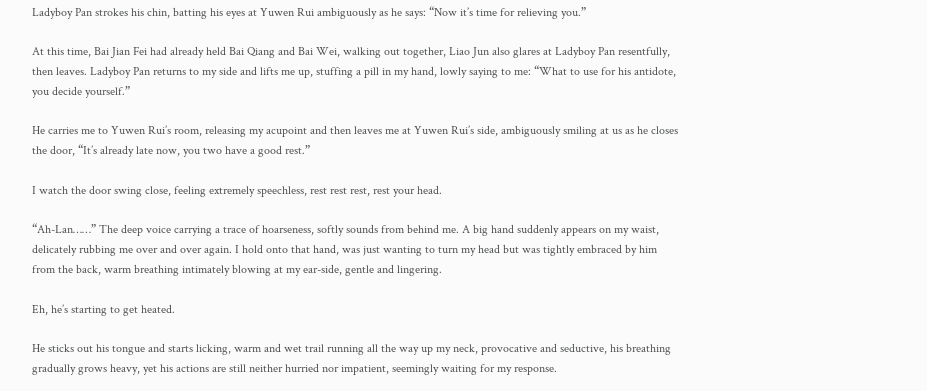Ladyboy Pan strokes his chin, batting his eyes at Yuwen Rui ambiguously as he says: “Now it’s time for relieving you.”

At this time, Bai Jian Fei had already held Bai Qiang and Bai Wei, walking out together, Liao Jun also glares at Ladyboy Pan resentfully, then leaves. Ladyboy Pan returns to my side and lifts me up, stuffing a pill in my hand, lowly saying to me: “What to use for his antidote, you decide yourself.”

He carries me to Yuwen Rui’s room, releasing my acupoint and then leaves me at Yuwen Rui’s side, ambiguously smiling at us as he closes the door, “It’s already late now, you two have a good rest.”

I watch the door swing close, feeling extremely speechless, rest rest rest, rest your head.

“Ah-Lan……” The deep voice carrying a trace of hoarseness, softly sounds from behind me. A big hand suddenly appears on my waist, delicately rubbing me over and over again. I hold onto that hand, was just wanting to turn my head but was tightly embraced by him from the back, warm breathing intimately blowing at my ear-side, gentle and lingering.

Eh, he’s starting to get heated.

He sticks out his tongue and starts licking, warm and wet trail running all the way up my neck, provocative and seductive, his breathing gradually grows heavy, yet his actions are still neither hurried nor impatient, seemingly waiting for my response.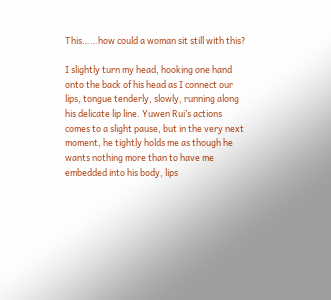This……how could a woman sit still with this?

I slightly turn my head, hooking one hand onto the back of his head as I connect our lips, tongue tenderly, slowly, running along his delicate lip line. Yuwen Rui’s actions comes to a slight pause, but in the very next moment, he tightly holds me as though he wants nothing more than to have me embedded into his body, lips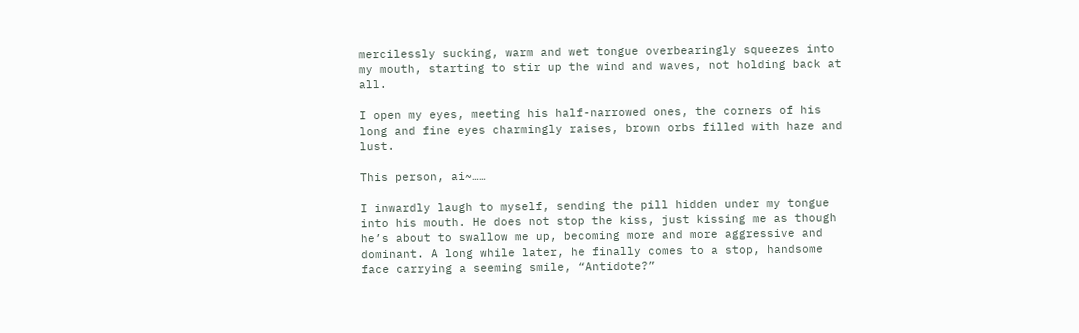mercilessly sucking, warm and wet tongue overbearingly squeezes into my mouth, starting to stir up the wind and waves, not holding back at all.

I open my eyes, meeting his half-narrowed ones, the corners of his long and fine eyes charmingly raises, brown orbs filled with haze and lust.

This person, ai~……

I inwardly laugh to myself, sending the pill hidden under my tongue into his mouth. He does not stop the kiss, just kissing me as though he’s about to swallow me up, becoming more and more aggressive and dominant. A long while later, he finally comes to a stop, handsome face carrying a seeming smile, “Antidote?”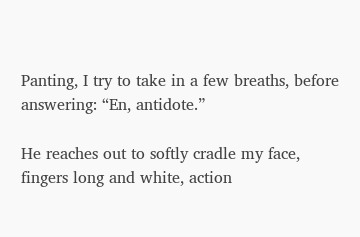Panting, I try to take in a few breaths, before answering: “En, antidote.”

He reaches out to softly cradle my face, fingers long and white, action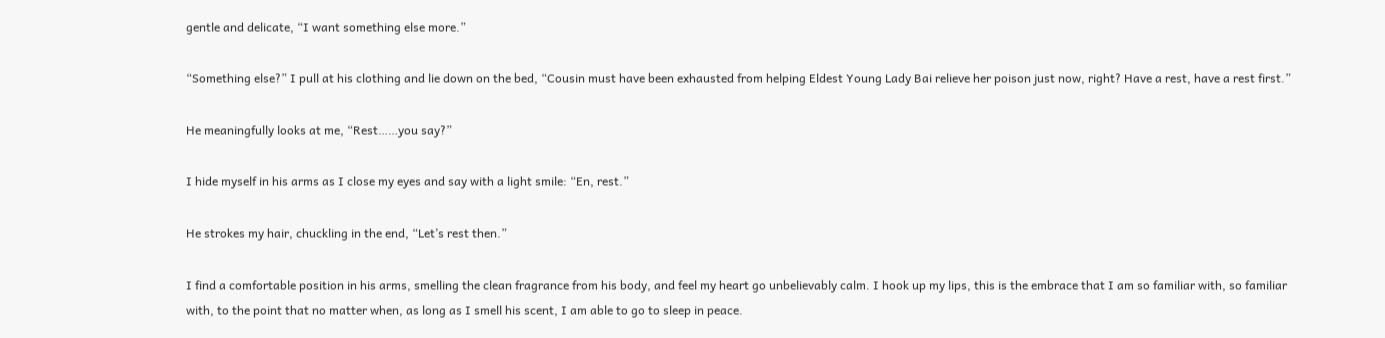gentle and delicate, “I want something else more.”

“Something else?” I pull at his clothing and lie down on the bed, “Cousin must have been exhausted from helping Eldest Young Lady Bai relieve her poison just now, right? Have a rest, have a rest first.”

He meaningfully looks at me, “Rest……you say?”

I hide myself in his arms as I close my eyes and say with a light smile: “En, rest.”

He strokes my hair, chuckling in the end, “Let’s rest then.”

I find a comfortable position in his arms, smelling the clean fragrance from his body, and feel my heart go unbelievably calm. I hook up my lips, this is the embrace that I am so familiar with, so familiar with, to the point that no matter when, as long as I smell his scent, I am able to go to sleep in peace.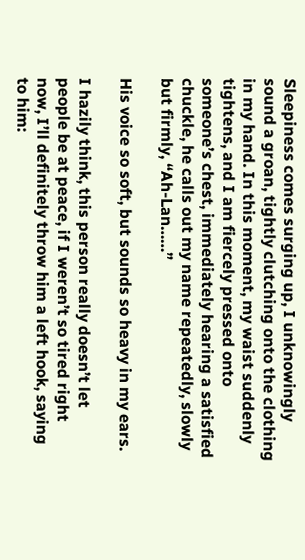Sleepiness comes surging up, I unknowingly sound a groan, tightly clutching onto the clothing in my hand. In this moment, my waist suddenly tightens, and I am fiercely pressed onto someone’s chest, immediately hearing a satisfied chuckle, he calls out my name repeatedly, slowly but firmly, “Ah-Lan……”

His voice so soft, but sounds so heavy in my ears.

I hazily think, this person really doesn’t let people be at peace, if I weren’t so tired right now, I’ll definitely throw him a left hook, saying to him: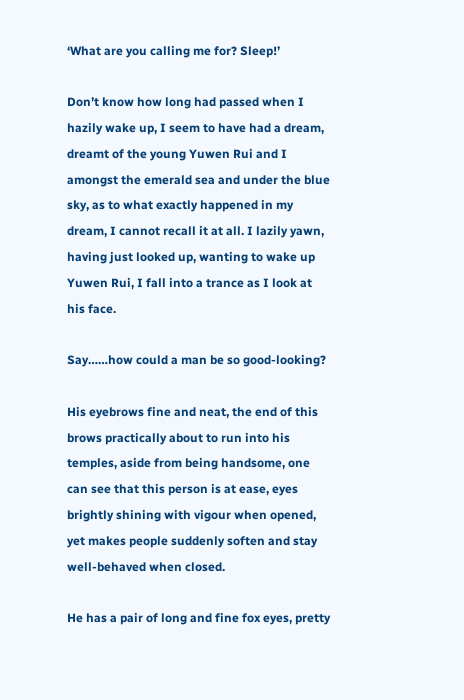‘What are you calling me for? Sleep!’

Don’t know how long had passed when I hazily wake up, I seem to have had a dream, dreamt of the young Yuwen Rui and I amongst the emerald sea and under the blue sky, as to what exactly happened in my dream, I cannot recall it at all. I lazily yawn, having just looked up, wanting to wake up Yuwen Rui, I fall into a trance as I look at his face.

Say……how could a man be so good-looking?

His eyebrows fine and neat, the end of this brows practically about to run into his temples, aside from being handsome, one can see that this person is at ease, eyes brightly shining with vigour when opened, yet makes people suddenly soften and stay well-behaved when closed.

He has a pair of long and fine fox eyes, pretty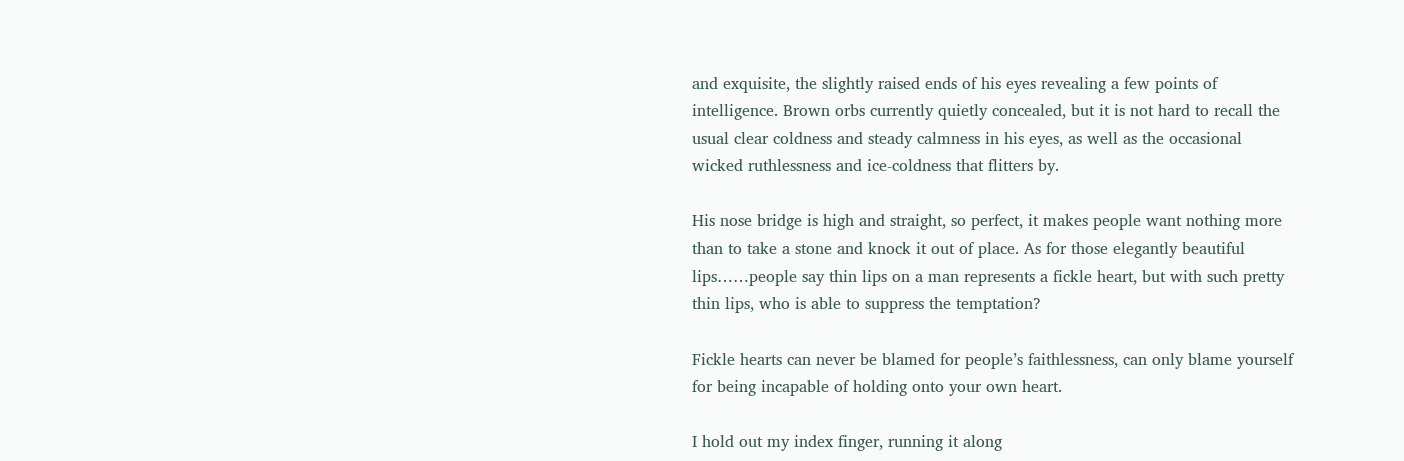and exquisite, the slightly raised ends of his eyes revealing a few points of intelligence. Brown orbs currently quietly concealed, but it is not hard to recall the usual clear coldness and steady calmness in his eyes, as well as the occasional wicked ruthlessness and ice-coldness that flitters by.

His nose bridge is high and straight, so perfect, it makes people want nothing more than to take a stone and knock it out of place. As for those elegantly beautiful lips……people say thin lips on a man represents a fickle heart, but with such pretty thin lips, who is able to suppress the temptation?

Fickle hearts can never be blamed for people’s faithlessness, can only blame yourself for being incapable of holding onto your own heart.

I hold out my index finger, running it along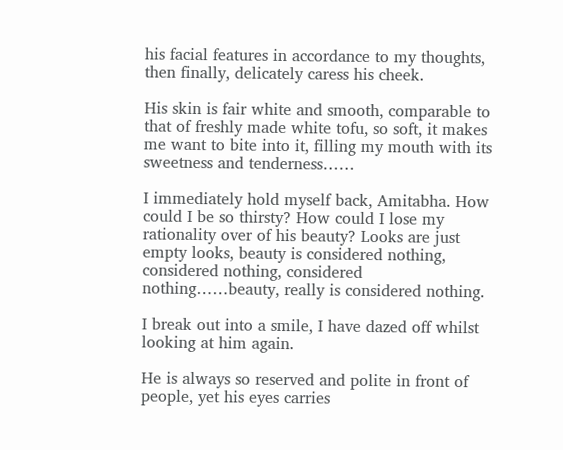his facial features in accordance to my thoughts, then finally, delicately caress his cheek.

His skin is fair white and smooth, comparable to that of freshly made white tofu, so soft, it makes me want to bite into it, filling my mouth with its sweetness and tenderness……

I immediately hold myself back, Amitabha. How could I be so thirsty? How could I lose my rationality over of his beauty? Looks are just empty looks, beauty is considered nothing, considered nothing, considered nothing……beauty, really is considered nothing.

I break out into a smile, I have dazed off whilst looking at him again.

He is always so reserved and polite in front of people, yet his eyes carries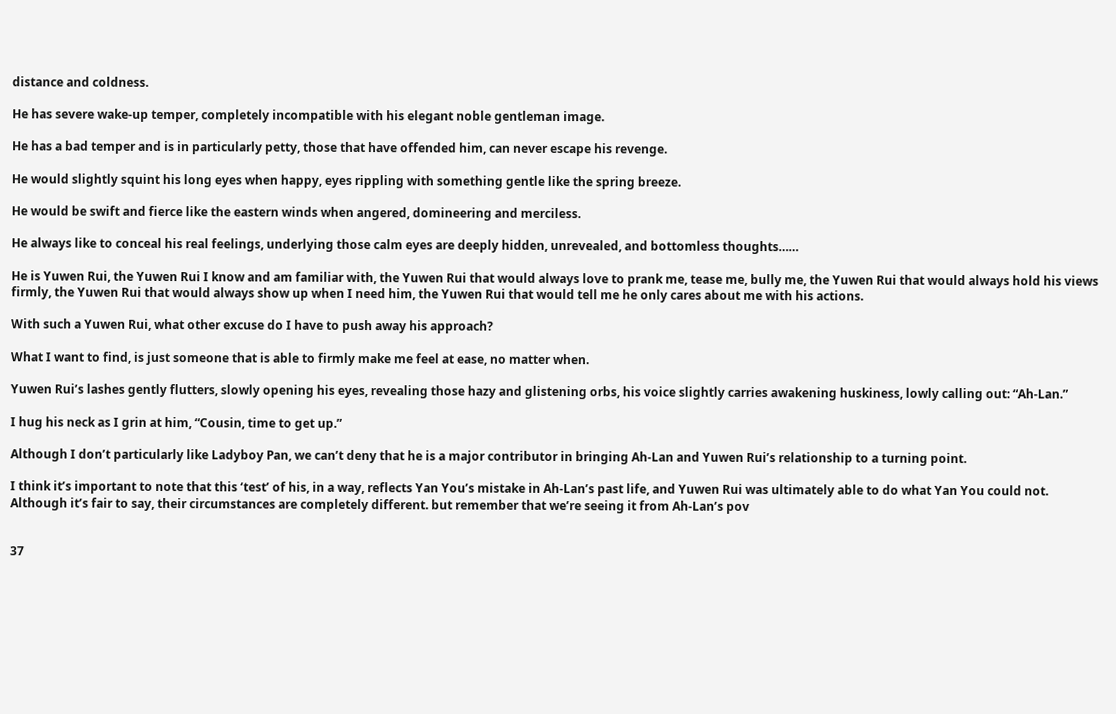distance and coldness.

He has severe wake-up temper, completely incompatible with his elegant noble gentleman image.

He has a bad temper and is in particularly petty, those that have offended him, can never escape his revenge.

He would slightly squint his long eyes when happy, eyes rippling with something gentle like the spring breeze.

He would be swift and fierce like the eastern winds when angered, domineering and merciless.

He always like to conceal his real feelings, underlying those calm eyes are deeply hidden, unrevealed, and bottomless thoughts……

He is Yuwen Rui, the Yuwen Rui I know and am familiar with, the Yuwen Rui that would always love to prank me, tease me, bully me, the Yuwen Rui that would always hold his views firmly, the Yuwen Rui that would always show up when I need him, the Yuwen Rui that would tell me he only cares about me with his actions.

With such a Yuwen Rui, what other excuse do I have to push away his approach?

What I want to find, is just someone that is able to firmly make me feel at ease, no matter when.

Yuwen Rui’s lashes gently flutters, slowly opening his eyes, revealing those hazy and glistening orbs, his voice slightly carries awakening huskiness, lowly calling out: “Ah-Lan.”

I hug his neck as I grin at him, “Cousin, time to get up.”

Although I don’t particularly like Ladyboy Pan, we can’t deny that he is a major contributor in bringing Ah-Lan and Yuwen Rui’s relationship to a turning point.

I think it’s important to note that this ‘test’ of his, in a way, reflects Yan You’s mistake in Ah-Lan’s past life, and Yuwen Rui was ultimately able to do what Yan You could not. Although it’s fair to say, their circumstances are completely different. but remember that we’re seeing it from Ah-Lan’s pov


37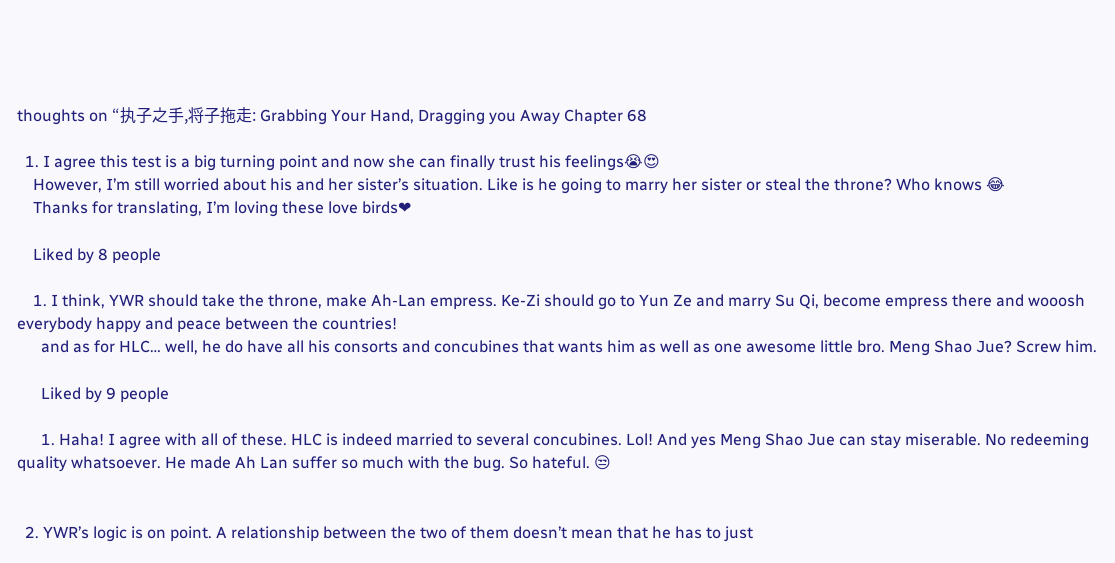thoughts on “执子之手,将子拖走: Grabbing Your Hand, Dragging you Away Chapter 68

  1. I agree this test is a big turning point and now she can finally trust his feelings😭😍
    However, I’m still worried about his and her sister’s situation. Like is he going to marry her sister or steal the throne? Who knows 😂
    Thanks for translating, I’m loving these love birds❤

    Liked by 8 people

    1. I think, YWR should take the throne, make Ah-Lan empress. Ke-Zi should go to Yun Ze and marry Su Qi, become empress there and wooosh everybody happy and peace between the countries!
      and as for HLC… well, he do have all his consorts and concubines that wants him as well as one awesome little bro. Meng Shao Jue? Screw him.

      Liked by 9 people

      1. Haha! I agree with all of these. HLC is indeed married to several concubines. Lol! And yes Meng Shao Jue can stay miserable. No redeeming quality whatsoever. He made Ah Lan suffer so much with the bug. So hateful. 😒


  2. YWR’s logic is on point. A relationship between the two of them doesn’t mean that he has to just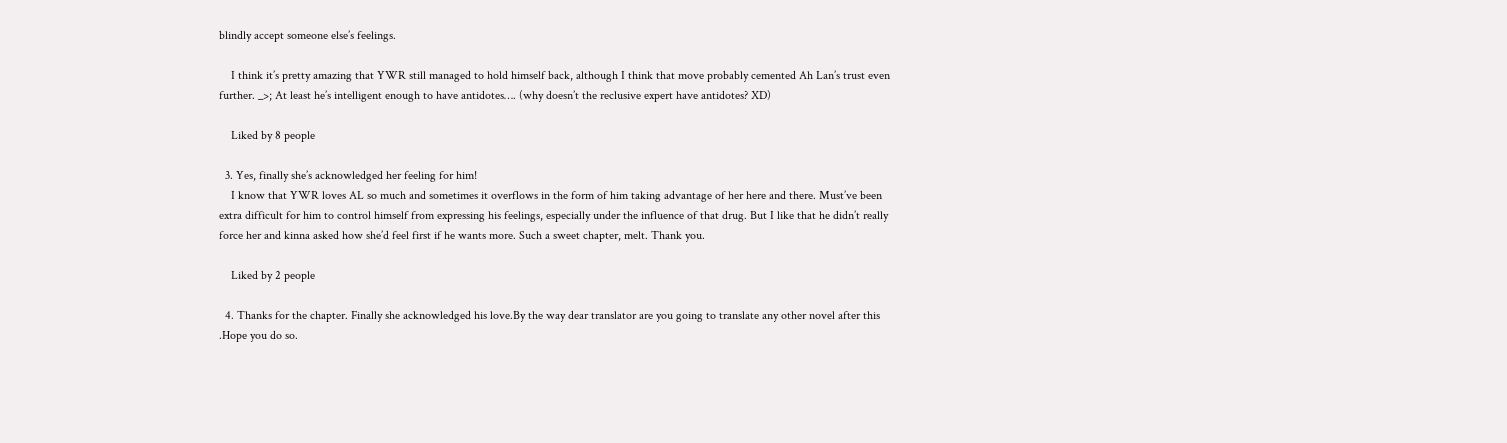blindly accept someone else’s feelings.

    I think it’s pretty amazing that YWR still managed to hold himself back, although I think that move probably cemented Ah Lan’s trust even further. _>; At least he’s intelligent enough to have antidotes…. (why doesn’t the reclusive expert have antidotes? XD)

    Liked by 8 people

  3. Yes, finally she’s acknowledged her feeling for him!
    I know that YWR loves AL so much and sometimes it overflows in the form of him taking advantage of her here and there. Must’ve been extra difficult for him to control himself from expressing his feelings, especially under the influence of that drug. But I like that he didn’t really force her and kinna asked how she’d feel first if he wants more. Such a sweet chapter, melt. Thank you.

    Liked by 2 people

  4. Thanks for the chapter. Finally she acknowledged his love.By the way dear translator are you going to translate any other novel after this .Hope you do so.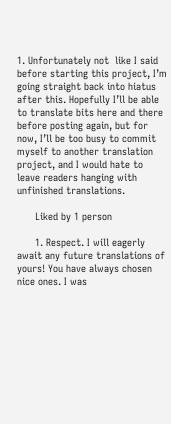1. Unfortunately not  like I said before starting this project, I’m going straight back into hiatus after this. Hopefully I’ll be able to translate bits here and there before posting again, but for now, I’ll be too busy to commit myself to another translation project, and I would hate to leave readers hanging with unfinished translations.

      Liked by 1 person

      1. Respect. I will eagerly await any future translations of yours! You have always chosen nice ones. I was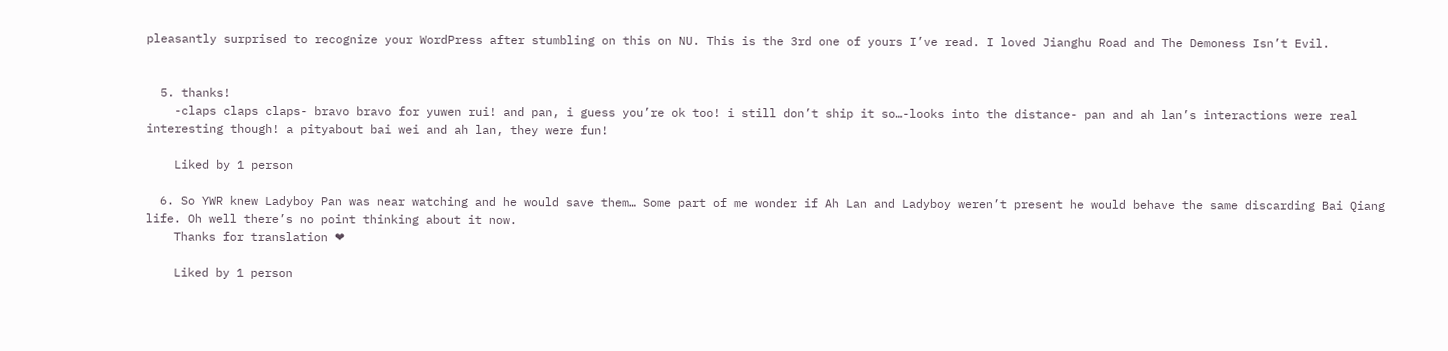pleasantly surprised to recognize your WordPress after stumbling on this on NU. This is the 3rd one of yours I’ve read. I loved Jianghu Road and The Demoness Isn’t Evil.


  5. thanks!
    -claps claps claps- bravo bravo for yuwen rui! and pan, i guess you’re ok too! i still don’t ship it so…-looks into the distance- pan and ah lan’s interactions were real interesting though! a pityabout bai wei and ah lan, they were fun!

    Liked by 1 person

  6. So YWR knew Ladyboy Pan was near watching and he would save them… Some part of me wonder if Ah Lan and Ladyboy weren’t present he would behave the same discarding Bai Qiang life. Oh well there’s no point thinking about it now.
    Thanks for translation ❤

    Liked by 1 person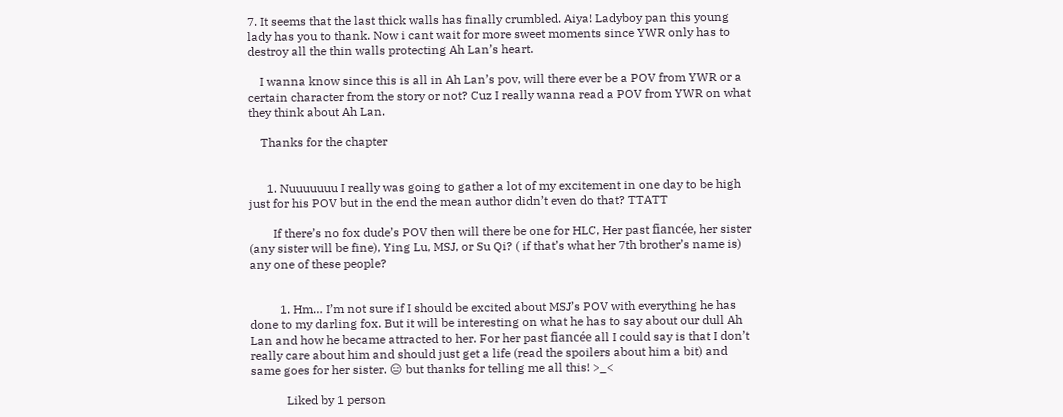7. It seems that the last thick walls has finally crumbled. Aiya! Ladyboy pan this young lady has you to thank. Now i cant wait for more sweet moments since YWR only has to destroy all the thin walls protecting Ah Lan’s heart.

    I wanna know since this is all in Ah Lan’s pov, will there ever be a POV from YWR or a certain character from the story or not? Cuz I really wanna read a POV from YWR on what they think about Ah Lan.

    Thanks for the chapter


      1. Nuuuuuuu I really was going to gather a lot of my excitement in one day to be high just for his POV but in the end the mean author didn’t even do that? TTATT

        If there’s no fox dude’s POV then will there be one for HLC, Her past fiancée, her sister (any sister will be fine), Ying Lu, MSJ, or Su Qi? ( if that’s what her 7th brother’s name is) any one of these people?


          1. Hm… I’m not sure if I should be excited about MSJ’s POV with everything he has done to my darling fox. But it will be interesting on what he has to say about our dull Ah Lan and how he became attracted to her. For her past fiancée all I could say is that I don’t really care about him and should just get a life (read the spoilers about him a bit) and same goes for her sister. 😑 but thanks for telling me all this! >_<

            Liked by 1 person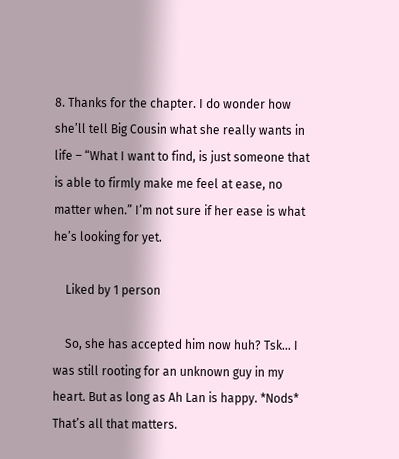8. Thanks for the chapter. I do wonder how she’ll tell Big Cousin what she really wants in life – “What I want to find, is just someone that is able to firmly make me feel at ease, no matter when.” I’m not sure if her ease is what he’s looking for yet.

    Liked by 1 person

    So, she has accepted him now huh? Tsk… I was still rooting for an unknown guy in my heart. But as long as Ah Lan is happy. *Nods* That’s all that matters.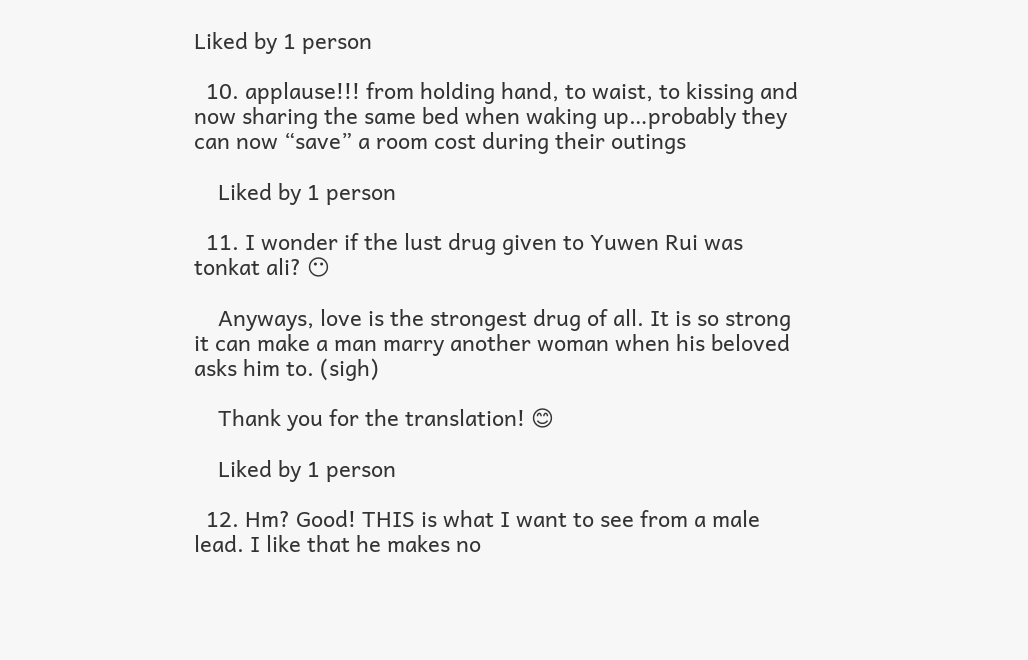Liked by 1 person

  10. applause!!! from holding hand, to waist, to kissing and now sharing the same bed when waking up…probably they can now “save” a room cost during their outings

    Liked by 1 person

  11. I wonder if the lust drug given to Yuwen Rui was tonkat ali? 😶

    Anyways, love is the strongest drug of all. It is so strong it can make a man marry another woman when his beloved asks him to. (sigh)

    Thank you for the translation! 😊

    Liked by 1 person

  12. Hm? Good! THIS is what I want to see from a male lead. I like that he makes no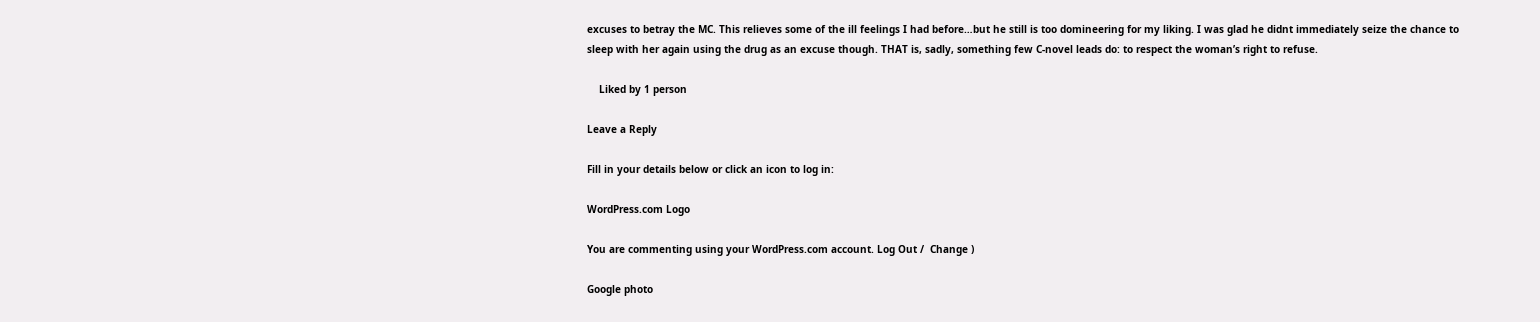excuses to betray the MC. This relieves some of the ill feelings I had before…but he still is too domineering for my liking. I was glad he didnt immediately seize the chance to sleep with her again using the drug as an excuse though. THAT is, sadly, something few C-novel leads do: to respect the woman’s right to refuse.

    Liked by 1 person

Leave a Reply

Fill in your details below or click an icon to log in:

WordPress.com Logo

You are commenting using your WordPress.com account. Log Out /  Change )

Google photo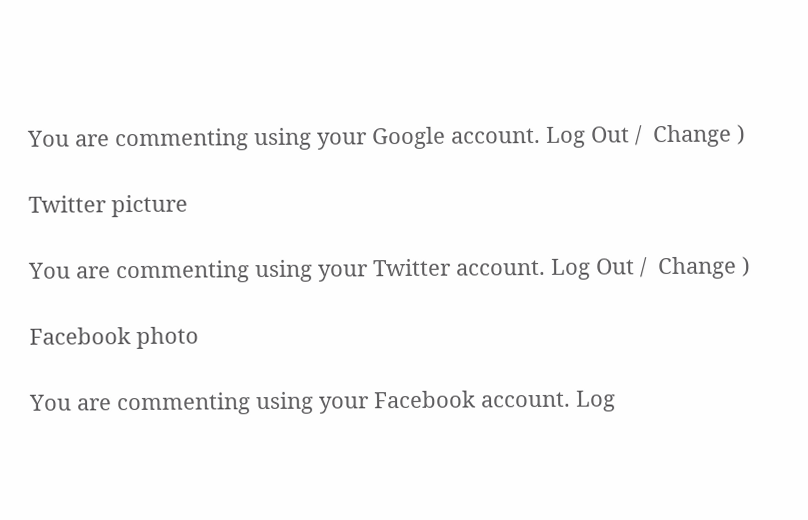You are commenting using your Google account. Log Out /  Change )

Twitter picture

You are commenting using your Twitter account. Log Out /  Change )

Facebook photo

You are commenting using your Facebook account. Log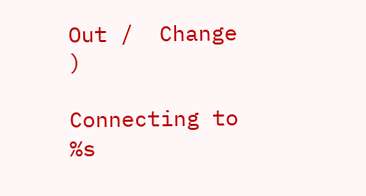Out /  Change )

Connecting to %s